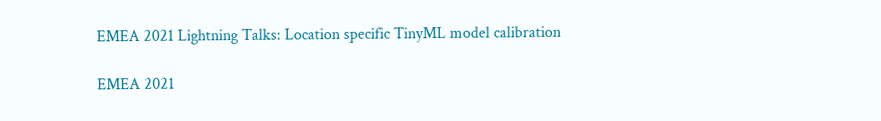EMEA 2021 Lightning Talks: Location specific TinyML model calibration

EMEA 2021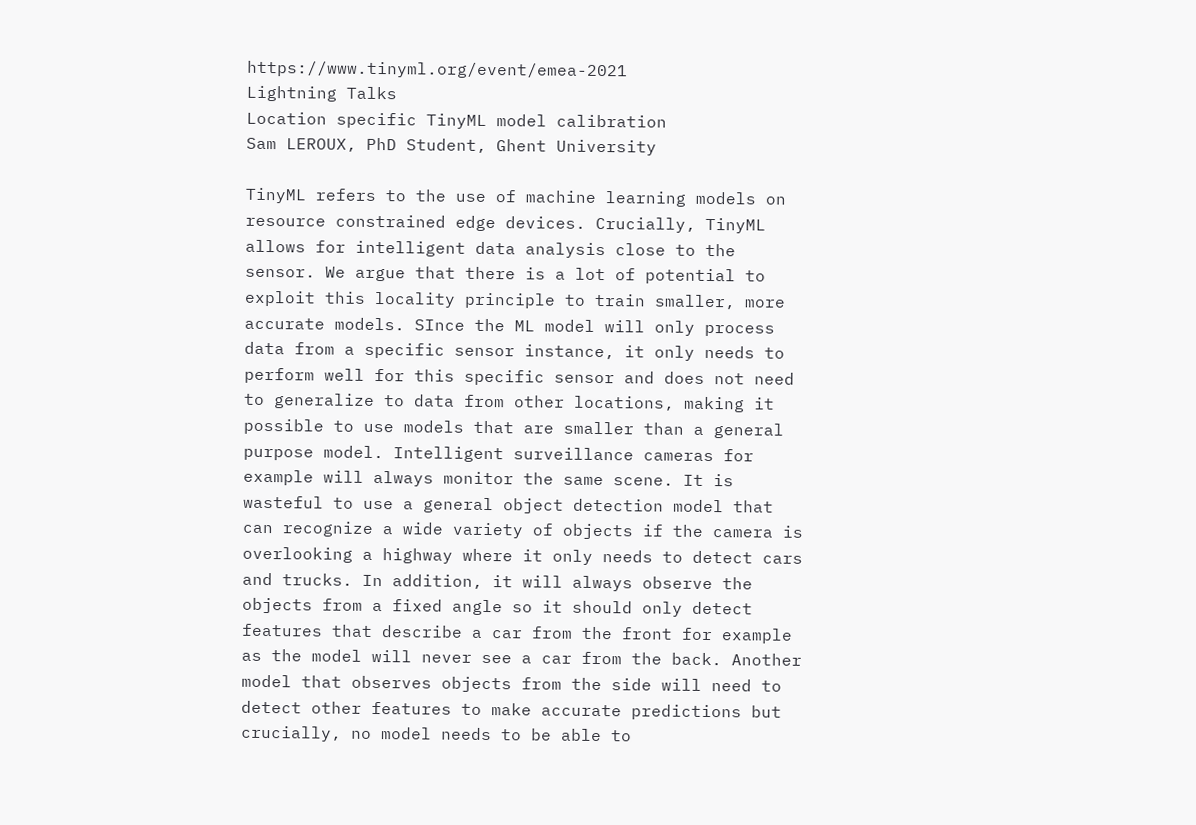https://www.tinyml.org/event/emea-2021
Lightning Talks
Location specific TinyML model calibration
Sam LEROUX, PhD Student, Ghent University

TinyML refers to the use of machine learning models on resource constrained edge devices. Crucially, TinyML allows for intelligent data analysis close to the sensor. We argue that there is a lot of potential to exploit this locality principle to train smaller, more accurate models. SInce the ML model will only process data from a specific sensor instance, it only needs to perform well for this specific sensor and does not need to generalize to data from other locations, making it possible to use models that are smaller than a general purpose model. Intelligent surveillance cameras for example will always monitor the same scene. It is wasteful to use a general object detection model that can recognize a wide variety of objects if the camera is overlooking a highway where it only needs to detect cars and trucks. In addition, it will always observe the objects from a fixed angle so it should only detect features that describe a car from the front for example as the model will never see a car from the back. Another model that observes objects from the side will need to detect other features to make accurate predictions but crucially, no model needs to be able to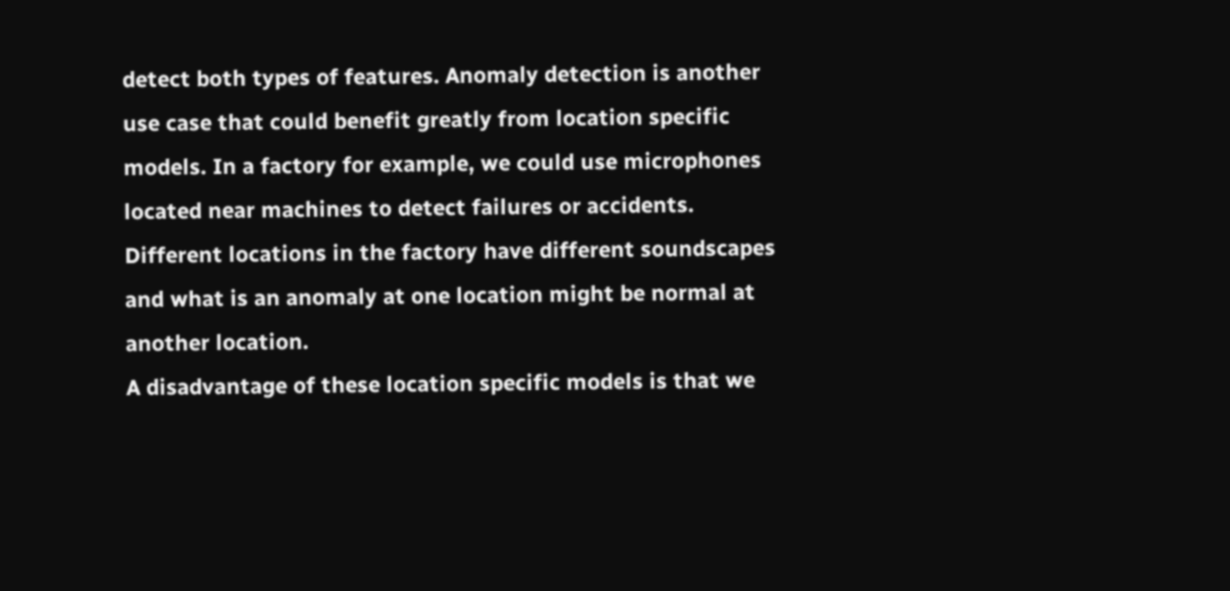detect both types of features. Anomaly detection is another use case that could benefit greatly from location specific models. In a factory for example, we could use microphones located near machines to detect failures or accidents. Different locations in the factory have different soundscapes and what is an anomaly at one location might be normal at another location.
A disadvantage of these location specific models is that we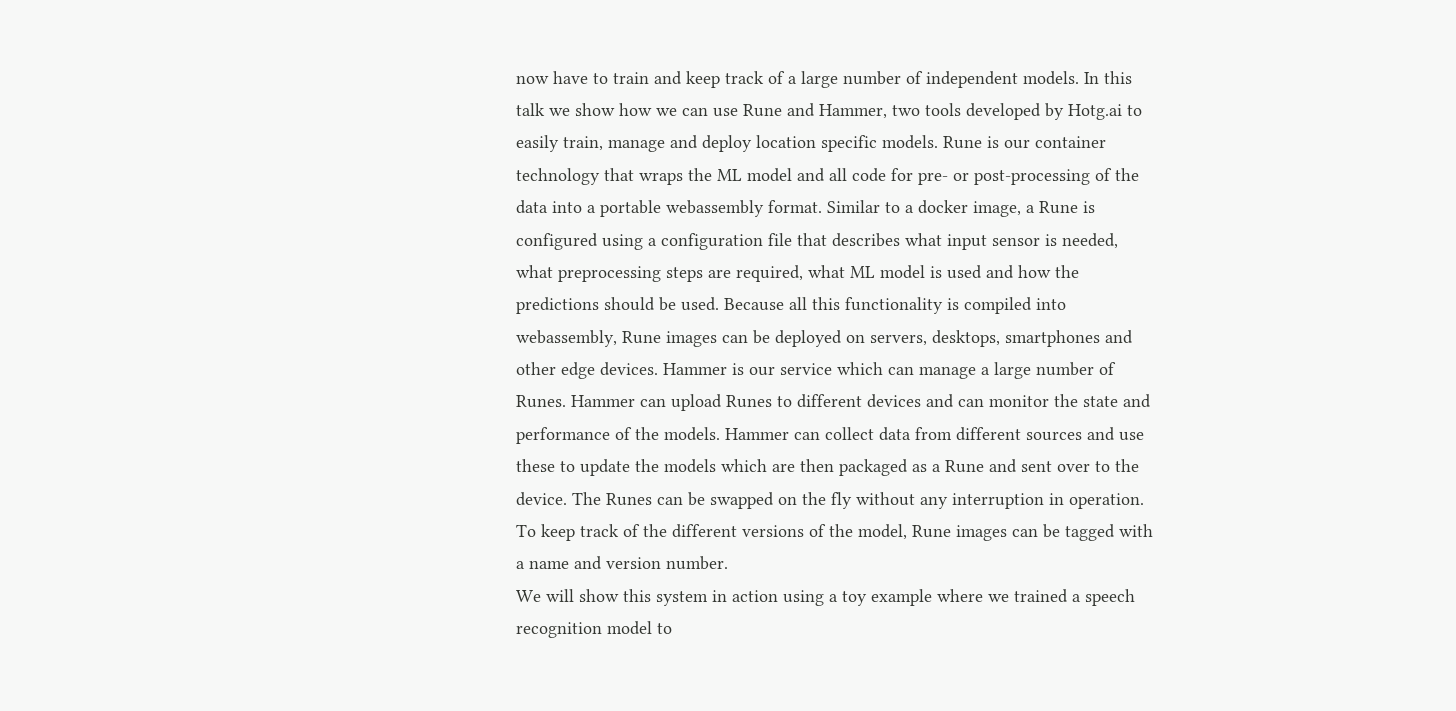now have to train and keep track of a large number of independent models. In this talk we show how we can use Rune and Hammer, two tools developed by Hotg.ai to easily train, manage and deploy location specific models. Rune is our container technology that wraps the ML model and all code for pre- or post-processing of the data into a portable webassembly format. Similar to a docker image, a Rune is configured using a configuration file that describes what input sensor is needed, what preprocessing steps are required, what ML model is used and how the predictions should be used. Because all this functionality is compiled into webassembly, Rune images can be deployed on servers, desktops, smartphones and other edge devices. Hammer is our service which can manage a large number of Runes. Hammer can upload Runes to different devices and can monitor the state and performance of the models. Hammer can collect data from different sources and use these to update the models which are then packaged as a Rune and sent over to the device. The Runes can be swapped on the fly without any interruption in operation. To keep track of the different versions of the model, Rune images can be tagged with a name and version number.
We will show this system in action using a toy example where we trained a speech recognition model to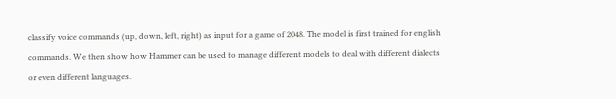classify voice commands (up, down, left, right) as input for a game of 2048. The model is first trained for english commands. We then show how Hammer can be used to manage different models to deal with different dialects or even different languages.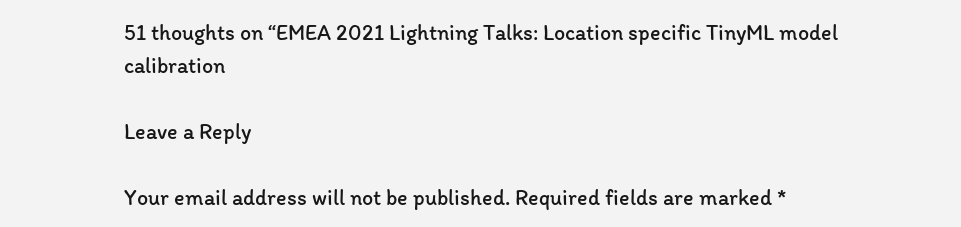51 thoughts on “EMEA 2021 Lightning Talks: Location specific TinyML model calibration

Leave a Reply

Your email address will not be published. Required fields are marked *